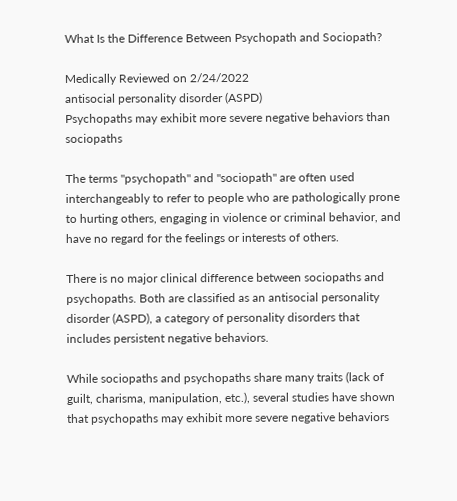What Is the Difference Between Psychopath and Sociopath?

Medically Reviewed on 2/24/2022
antisocial personality disorder (ASPD)
Psychopaths may exhibit more severe negative behaviors than sociopaths

The terms "psychopath" and "sociopath" are often used interchangeably to refer to people who are pathologically prone to hurting others, engaging in violence or criminal behavior, and have no regard for the feelings or interests of others.

There is no major clinical difference between sociopaths and psychopaths. Both are classified as an antisocial personality disorder (ASPD), a category of personality disorders that includes persistent negative behaviors.

While sociopaths and psychopaths share many traits (lack of guilt, charisma, manipulation, etc.), several studies have shown that psychopaths may exhibit more severe negative behaviors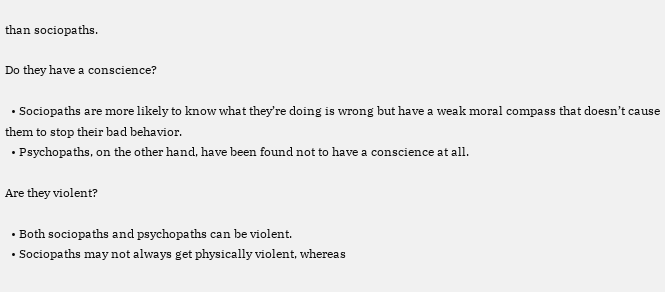than sociopaths.

Do they have a conscience?

  • Sociopaths are more likely to know what they’re doing is wrong but have a weak moral compass that doesn’t cause them to stop their bad behavior.
  • Psychopaths, on the other hand, have been found not to have a conscience at all.

Are they violent?

  • Both sociopaths and psychopaths can be violent.
  • Sociopaths may not always get physically violent, whereas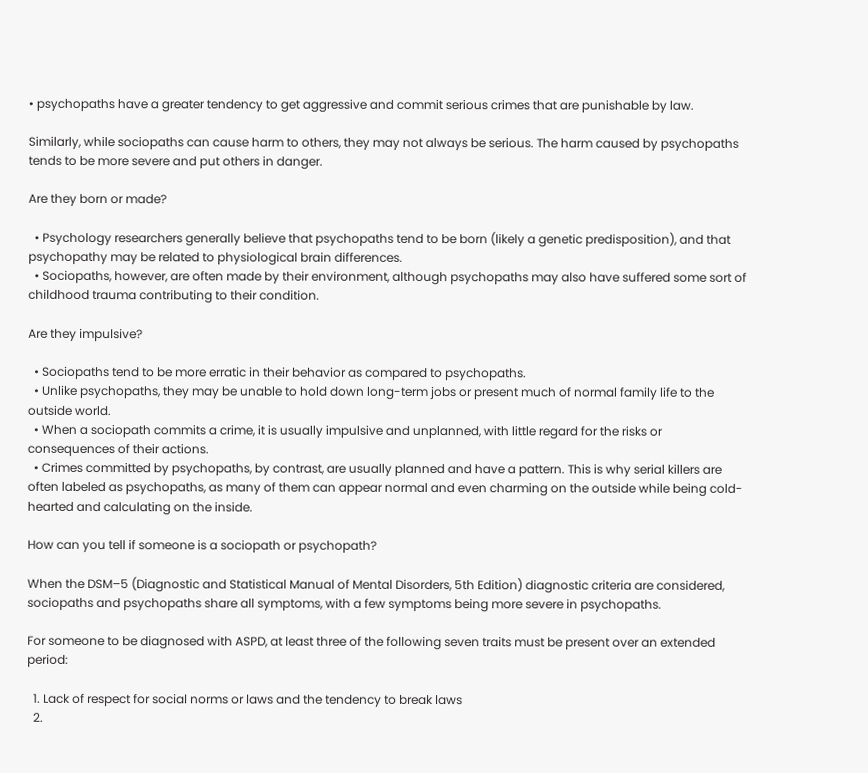• psychopaths have a greater tendency to get aggressive and commit serious crimes that are punishable by law.

Similarly, while sociopaths can cause harm to others, they may not always be serious. The harm caused by psychopaths tends to be more severe and put others in danger.

Are they born or made?

  • Psychology researchers generally believe that psychopaths tend to be born (likely a genetic predisposition), and that psychopathy may be related to physiological brain differences.
  • Sociopaths, however, are often made by their environment, although psychopaths may also have suffered some sort of childhood trauma contributing to their condition.

Are they impulsive?

  • Sociopaths tend to be more erratic in their behavior as compared to psychopaths.
  • Unlike psychopaths, they may be unable to hold down long-term jobs or present much of normal family life to the outside world.
  • When a sociopath commits a crime, it is usually impulsive and unplanned, with little regard for the risks or consequences of their actions.
  • Crimes committed by psychopaths, by contrast, are usually planned and have a pattern. This is why serial killers are often labeled as psychopaths, as many of them can appear normal and even charming on the outside while being cold-hearted and calculating on the inside.

How can you tell if someone is a sociopath or psychopath?

When the DSM–5 (Diagnostic and Statistical Manual of Mental Disorders, 5th Edition) diagnostic criteria are considered, sociopaths and psychopaths share all symptoms, with a few symptoms being more severe in psychopaths.

For someone to be diagnosed with ASPD, at least three of the following seven traits must be present over an extended period:

  1. Lack of respect for social norms or laws and the tendency to break laws
  2.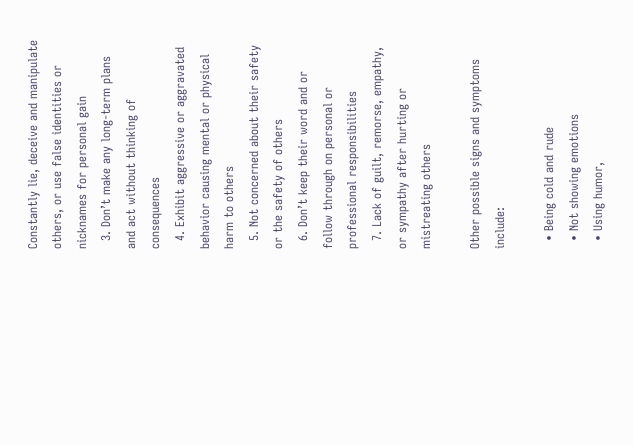Constantly lie, deceive and manipulate others, or use false identities or nicknames for personal gain
  3. Don’t make any long-term plans and act without thinking of consequences
  4. Exhibit aggressive or aggravated behavior causing mental or physical harm to others
  5. Not concerned about their safety or the safety of others
  6. Don’t keep their word and or follow through on personal or professional responsibilities
  7. Lack of guilt, remorse, empathy, or sympathy after hurting or mistreating others

Other possible signs and symptoms include:

  • Being cold and rude
  • Not showing emotions
  • Using humor,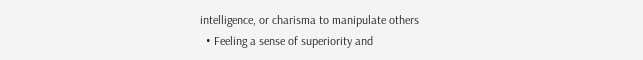intelligence, or charisma to manipulate others
  • Feeling a sense of superiority and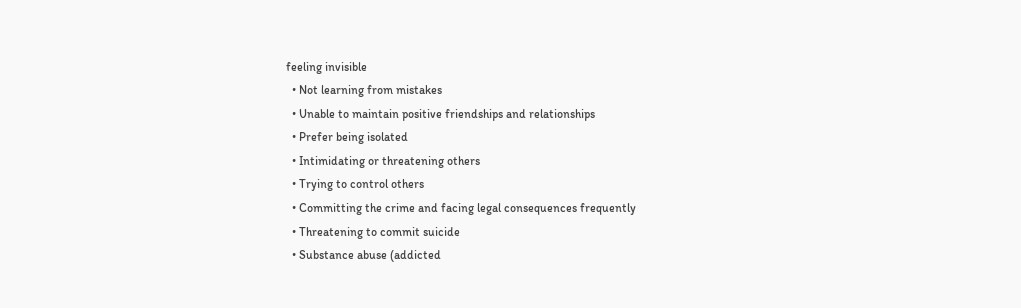feeling invisible
  • Not learning from mistakes
  • Unable to maintain positive friendships and relationships
  • Prefer being isolated
  • Intimidating or threatening others
  • Trying to control others
  • Committing the crime and facing legal consequences frequently
  • Threatening to commit suicide
  • Substance abuse (addicted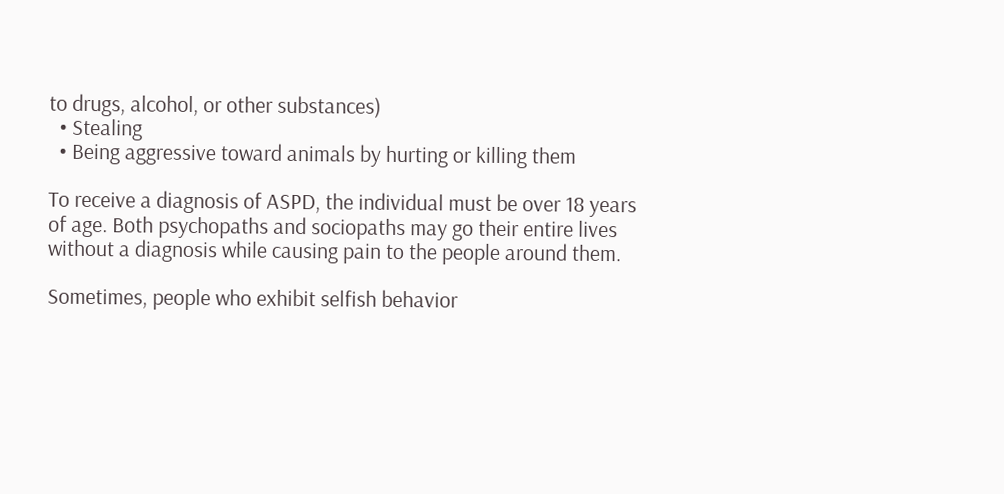to drugs, alcohol, or other substances)
  • Stealing
  • Being aggressive toward animals by hurting or killing them

To receive a diagnosis of ASPD, the individual must be over 18 years of age. Both psychopaths and sociopaths may go their entire lives without a diagnosis while causing pain to the people around them.

Sometimes, people who exhibit selfish behavior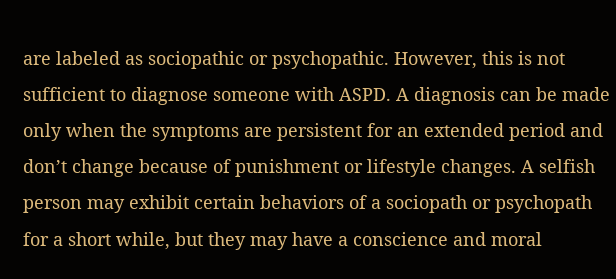are labeled as sociopathic or psychopathic. However, this is not sufficient to diagnose someone with ASPD. A diagnosis can be made only when the symptoms are persistent for an extended period and don’t change because of punishment or lifestyle changes. A selfish person may exhibit certain behaviors of a sociopath or psychopath for a short while, but they may have a conscience and moral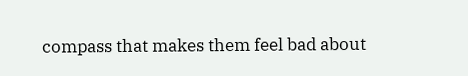compass that makes them feel bad about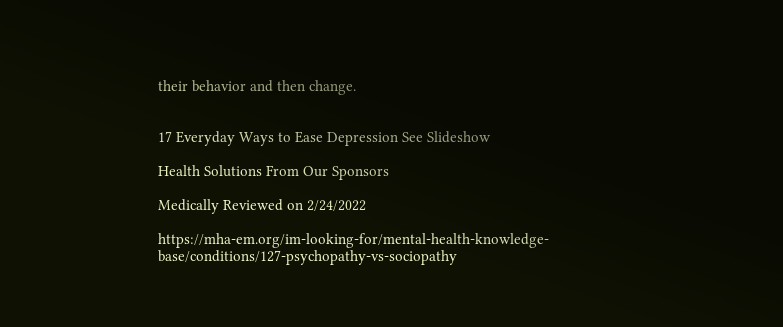their behavior and then change.


17 Everyday Ways to Ease Depression See Slideshow

Health Solutions From Our Sponsors

Medically Reviewed on 2/24/2022

https://mha-em.org/im-looking-for/mental-health-knowledge-base/conditions/127-psychopathy-vs-sociopathy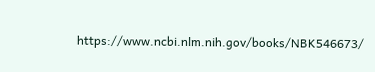https://www.ncbi.nlm.nih.gov/books/NBK546673/